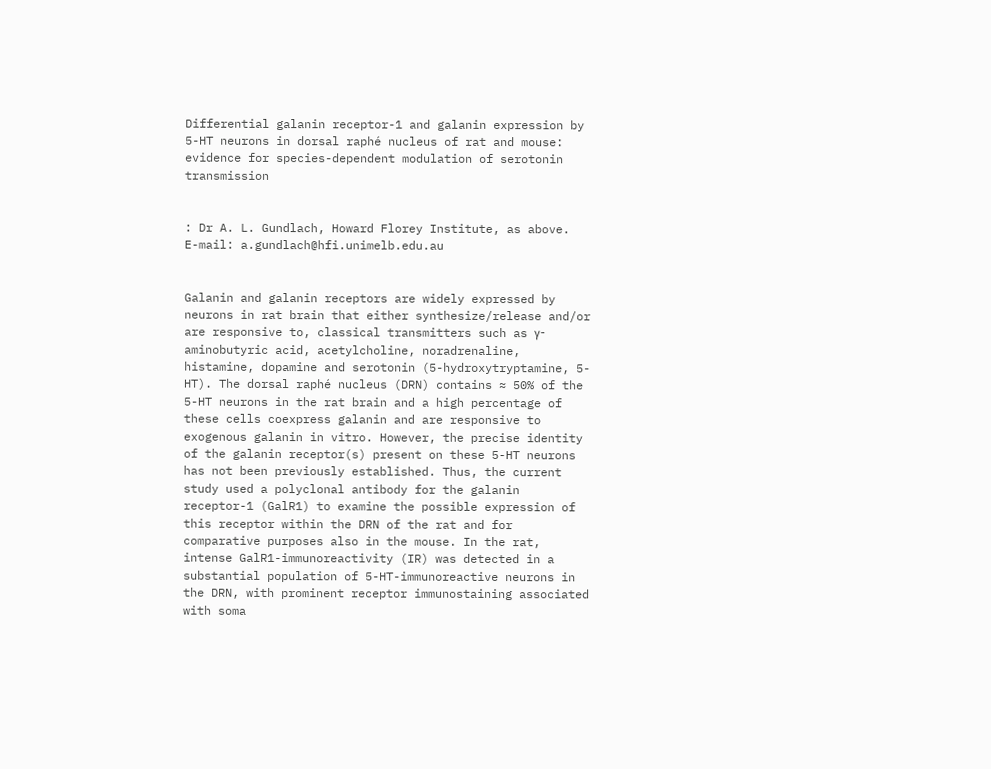Differential galanin receptor-1 and galanin expression by 5-HT neurons in dorsal raphé nucleus of rat and mouse: evidence for species-dependent modulation of serotonin transmission


: Dr A. L. Gundlach, Howard Florey Institute, as above.
E-mail: a.gundlach@hfi.unimelb.edu.au


Galanin and galanin receptors are widely expressed by neurons in rat brain that either synthesize/release and/or are responsive to, classical transmitters such as γ-aminobutyric acid, acetylcholine, noradrenaline, histamine, dopamine and serotonin (5-hydroxytryptamine, 5-HT). The dorsal raphé nucleus (DRN) contains ≈ 50% of the 5-HT neurons in the rat brain and a high percentage of these cells coexpress galanin and are responsive to exogenous galanin in vitro. However, the precise identity of the galanin receptor(s) present on these 5-HT neurons has not been previously established. Thus, the current study used a polyclonal antibody for the galanin receptor-1 (GalR1) to examine the possible expression of this receptor within the DRN of the rat and for comparative purposes also in the mouse. In the rat, intense GalR1-immunoreactivity (IR) was detected in a substantial population of 5-HT-immunoreactive neurons in the DRN, with prominent receptor immunostaining associated with soma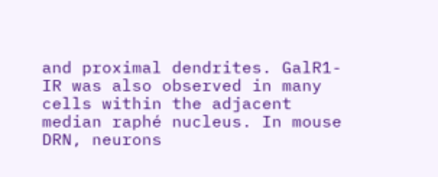and proximal dendrites. GalR1-IR was also observed in many cells within the adjacent median raphé nucleus. In mouse DRN, neurons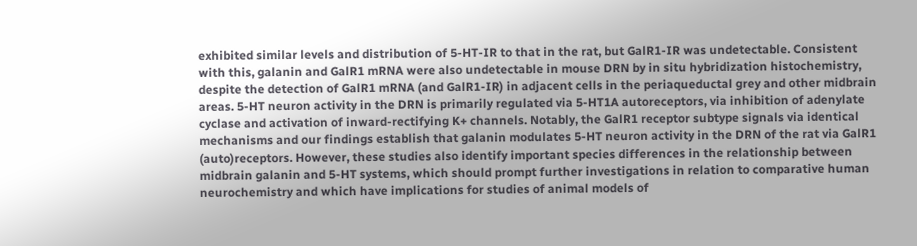exhibited similar levels and distribution of 5-HT-IR to that in the rat, but GalR1-IR was undetectable. Consistent with this, galanin and GalR1 mRNA were also undetectable in mouse DRN by in situ hybridization histochemistry, despite the detection of GalR1 mRNA (and GalR1-IR) in adjacent cells in the periaqueductal grey and other midbrain areas. 5-HT neuron activity in the DRN is primarily regulated via 5-HT1A autoreceptors, via inhibition of adenylate cyclase and activation of inward-rectifying K+ channels. Notably, the GalR1 receptor subtype signals via identical mechanisms and our findings establish that galanin modulates 5-HT neuron activity in the DRN of the rat via GalR1 (auto)receptors. However, these studies also identify important species differences in the relationship between midbrain galanin and 5-HT systems, which should prompt further investigations in relation to comparative human neurochemistry and which have implications for studies of animal models of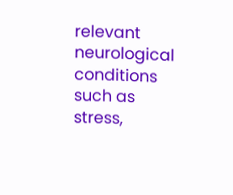relevant neurological conditions such as stress,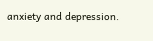anxiety and depression.